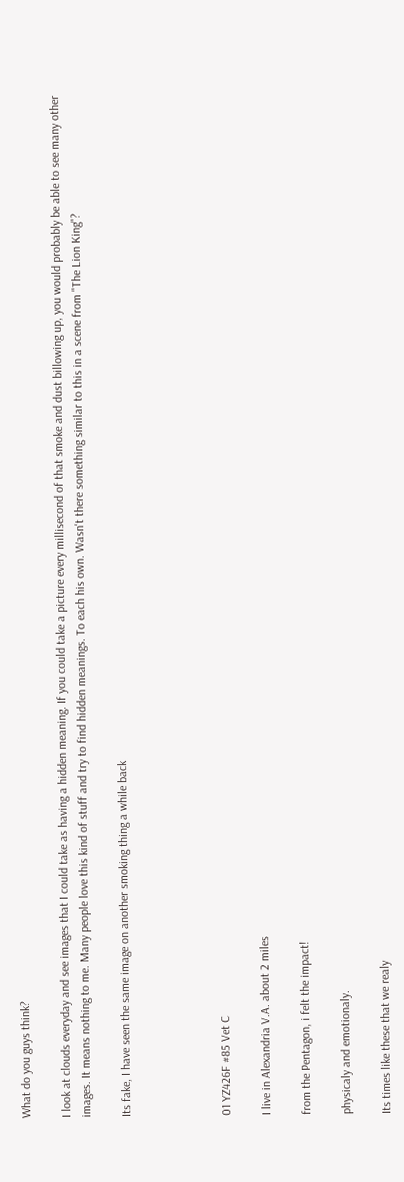What do you guys think?

I look at clouds everyday and see images that I could take as having a hidden meaning. If you could take a picture every millisecond of that smoke and dust billowing up, you would probably be able to see many other images. It means nothing to me. Many people love this kind of stuff and try to find hidden meanings. To each his own. Wasn't there something similar to this in a scene from "The Lion King"?

Its fake, I have seen the same image on another smoking thing a while back




01 YZ426F #85 Vet C

I live in Alexandria V.A. about 2 miles

from the Pentagon, i felt the impact!

physicaly and emotionaly.

Its times like these that we realy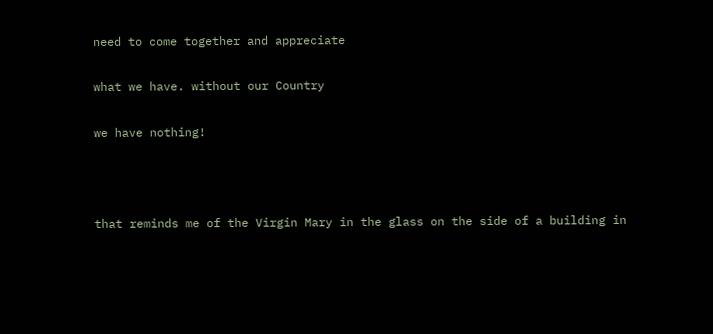need to come together and appreciate

what we have. without our Country

we have nothing!



that reminds me of the Virgin Mary in the glass on the side of a building in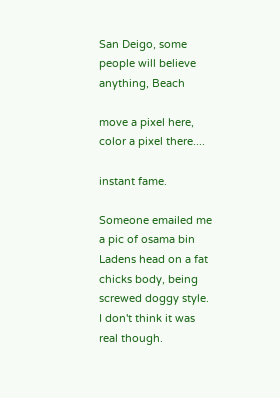San Deigo, some people will believe anything, Beach

move a pixel here, color a pixel there....

instant fame.

Someone emailed me a pic of osama bin Ladens head on a fat chicks body, being screwed doggy style. I don't think it was real though.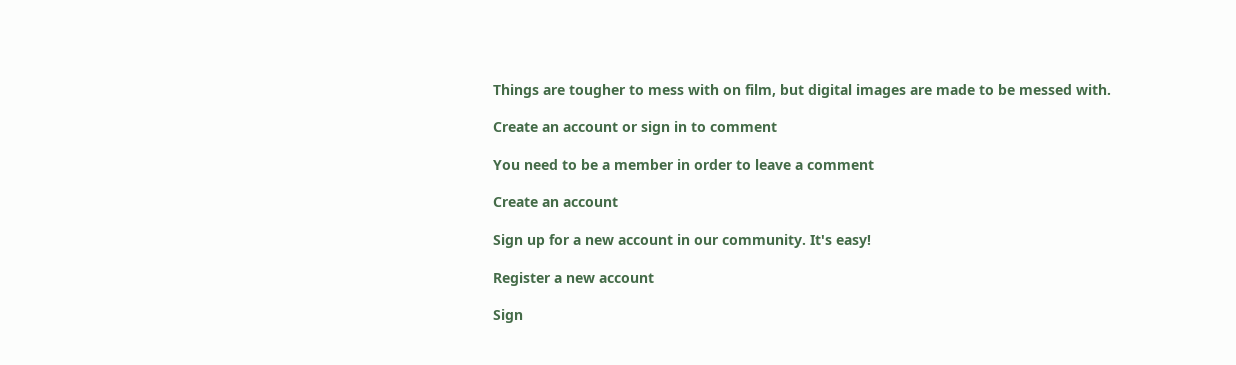Things are tougher to mess with on film, but digital images are made to be messed with.

Create an account or sign in to comment

You need to be a member in order to leave a comment

Create an account

Sign up for a new account in our community. It's easy!

Register a new account

Sign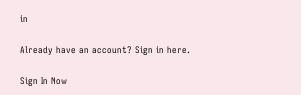in

Already have an account? Sign in here.

Sign In Now